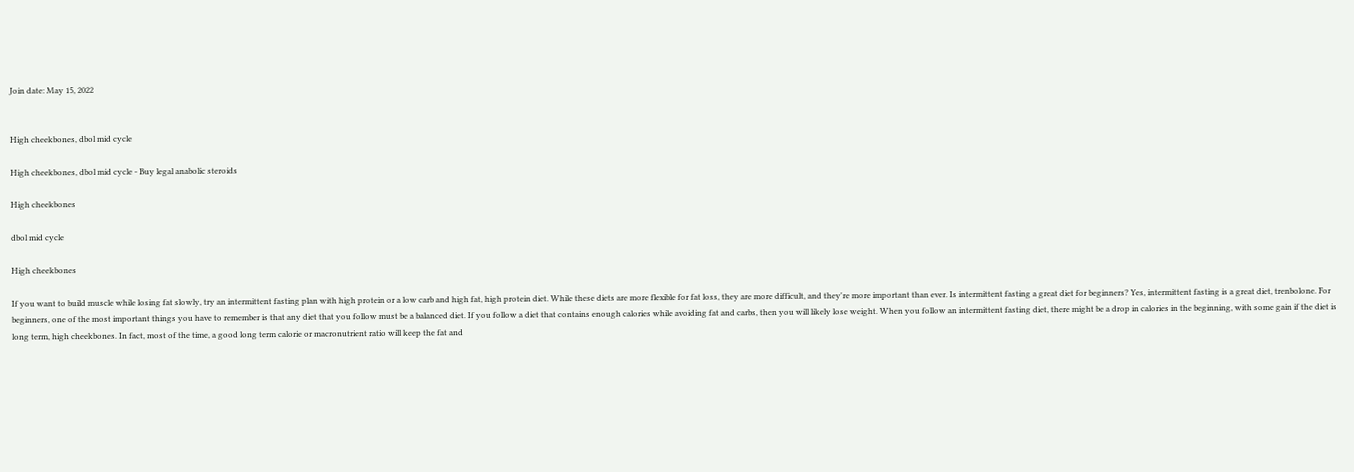Join date: May 15, 2022


High cheekbones, dbol mid cycle

High cheekbones, dbol mid cycle - Buy legal anabolic steroids

High cheekbones

dbol mid cycle

High cheekbones

If you want to build muscle while losing fat slowly, try an intermittent fasting plan with high protein or a low carb and high fat, high protein diet. While these diets are more flexible for fat loss, they are more difficult, and they're more important than ever. Is intermittent fasting a great diet for beginners? Yes, intermittent fasting is a great diet, trenbolone. For beginners, one of the most important things you have to remember is that any diet that you follow must be a balanced diet. If you follow a diet that contains enough calories while avoiding fat and carbs, then you will likely lose weight. When you follow an intermittent fasting diet, there might be a drop in calories in the beginning, with some gain if the diet is long term, high cheekbones. In fact, most of the time, a good long term calorie or macronutrient ratio will keep the fat and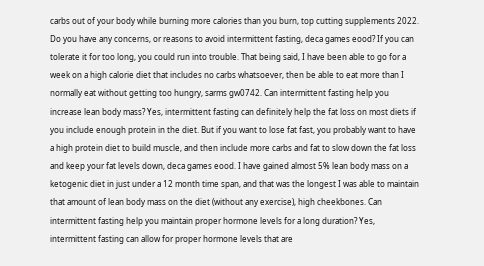carbs out of your body while burning more calories than you burn, top cutting supplements 2022. Do you have any concerns, or reasons to avoid intermittent fasting, deca games eood? If you can tolerate it for too long, you could run into trouble. That being said, I have been able to go for a week on a high calorie diet that includes no carbs whatsoever, then be able to eat more than I normally eat without getting too hungry, sarms gw0742. Can intermittent fasting help you increase lean body mass? Yes, intermittent fasting can definitely help the fat loss on most diets if you include enough protein in the diet. But if you want to lose fat fast, you probably want to have a high protein diet to build muscle, and then include more carbs and fat to slow down the fat loss and keep your fat levels down, deca games eood. I have gained almost 5% lean body mass on a ketogenic diet in just under a 12 month time span, and that was the longest I was able to maintain that amount of lean body mass on the diet (without any exercise), high cheekbones. Can intermittent fasting help you maintain proper hormone levels for a long duration? Yes, intermittent fasting can allow for proper hormone levels that are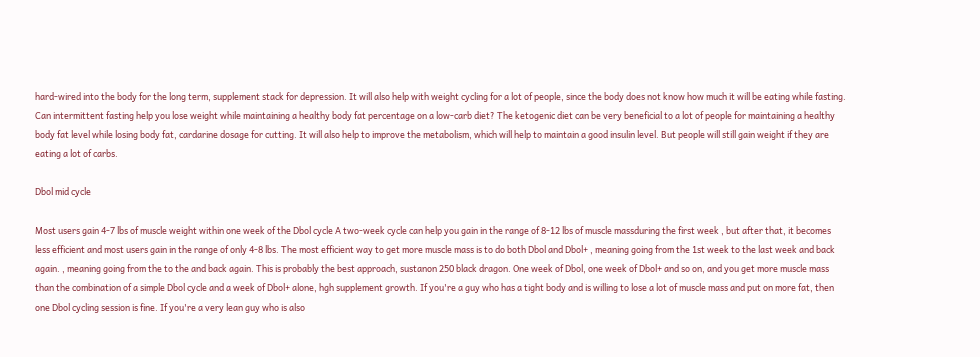hard-wired into the body for the long term, supplement stack for depression. It will also help with weight cycling for a lot of people, since the body does not know how much it will be eating while fasting. Can intermittent fasting help you lose weight while maintaining a healthy body fat percentage on a low-carb diet? The ketogenic diet can be very beneficial to a lot of people for maintaining a healthy body fat level while losing body fat, cardarine dosage for cutting. It will also help to improve the metabolism, which will help to maintain a good insulin level. But people will still gain weight if they are eating a lot of carbs.

Dbol mid cycle

Most users gain 4-7 lbs of muscle weight within one week of the Dbol cycle A two-week cycle can help you gain in the range of 8-12 lbs of muscle massduring the first week , but after that, it becomes less efficient and most users gain in the range of only 4-8 lbs. The most efficient way to get more muscle mass is to do both Dbol and Dbol+ , meaning going from the 1st week to the last week and back again. , meaning going from the to the and back again. This is probably the best approach, sustanon 250 black dragon. One week of Dbol, one week of Dbol+ and so on, and you get more muscle mass than the combination of a simple Dbol cycle and a week of Dbol+ alone, hgh supplement growth. If you're a guy who has a tight body and is willing to lose a lot of muscle mass and put on more fat, then one Dbol cycling session is fine. If you're a very lean guy who is also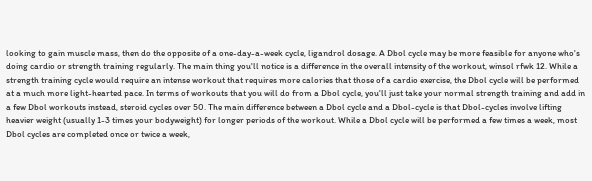looking to gain muscle mass, then do the opposite of a one-day-a-week cycle, ligandrol dosage. A Dbol cycle may be more feasible for anyone who's doing cardio or strength training regularly. The main thing you'll notice is a difference in the overall intensity of the workout, winsol rfwk 12. While a strength training cycle would require an intense workout that requires more calories that those of a cardio exercise, the Dbol cycle will be performed at a much more light-hearted pace. In terms of workouts that you will do from a Dbol cycle, you'll just take your normal strength training and add in a few Dbol workouts instead, steroid cycles over 50. The main difference between a Dbol cycle and a Dbol-cycle is that Dbol-cycles involve lifting heavier weight (usually 1-3 times your bodyweight) for longer periods of the workout. While a Dbol cycle will be performed a few times a week, most Dbol cycles are completed once or twice a week,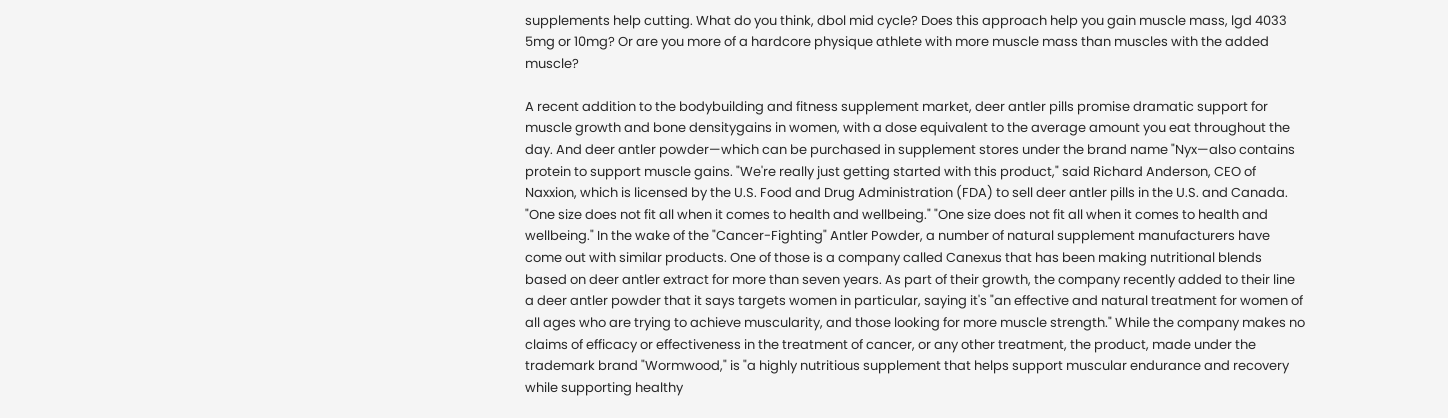supplements help cutting. What do you think, dbol mid cycle? Does this approach help you gain muscle mass, lgd 4033 5mg or 10mg? Or are you more of a hardcore physique athlete with more muscle mass than muscles with the added muscle?

A recent addition to the bodybuilding and fitness supplement market, deer antler pills promise dramatic support for muscle growth and bone densitygains in women, with a dose equivalent to the average amount you eat throughout the day. And deer antler powder—which can be purchased in supplement stores under the brand name "Nyx—also contains protein to support muscle gains. "We're really just getting started with this product," said Richard Anderson, CEO of Naxxion, which is licensed by the U.S. Food and Drug Administration (FDA) to sell deer antler pills in the U.S. and Canada. "One size does not fit all when it comes to health and wellbeing." "One size does not fit all when it comes to health and wellbeing." In the wake of the "Cancer-Fighting" Antler Powder, a number of natural supplement manufacturers have come out with similar products. One of those is a company called Canexus that has been making nutritional blends based on deer antler extract for more than seven years. As part of their growth, the company recently added to their line a deer antler powder that it says targets women in particular, saying it's "an effective and natural treatment for women of all ages who are trying to achieve muscularity, and those looking for more muscle strength." While the company makes no claims of efficacy or effectiveness in the treatment of cancer, or any other treatment, the product, made under the trademark brand "Wormwood," is "a highly nutritious supplement that helps support muscular endurance and recovery while supporting healthy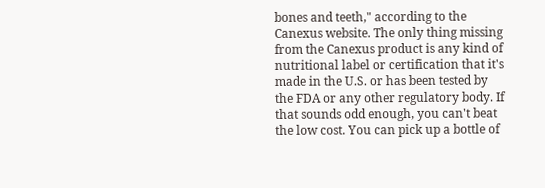bones and teeth," according to the Canexus website. The only thing missing from the Canexus product is any kind of nutritional label or certification that it's made in the U.S. or has been tested by the FDA or any other regulatory body. If that sounds odd enough, you can't beat the low cost. You can pick up a bottle of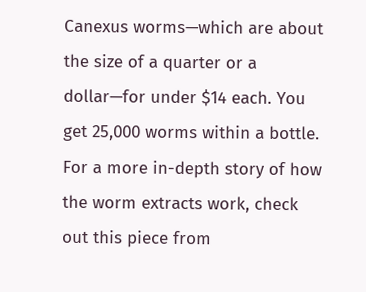Canexus worms—which are about the size of a quarter or a dollar—for under $14 each. You get 25,000 worms within a bottle. For a more in-depth story of how the worm extracts work, check out this piece from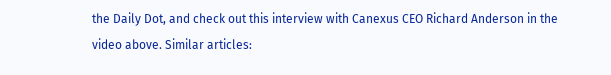the Daily Dot, and check out this interview with Canexus CEO Richard Anderson in the video above. Similar articles: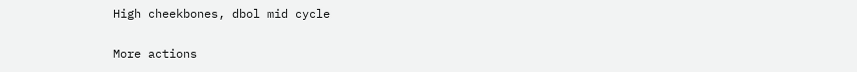High cheekbones, dbol mid cycle

More actions